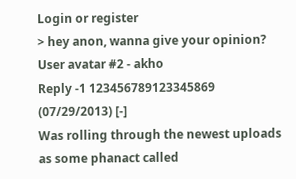Login or register
> hey anon, wanna give your opinion?
User avatar #2 - akho
Reply -1 123456789123345869
(07/29/2013) [-]
Was rolling through the newest uploads as some phanact called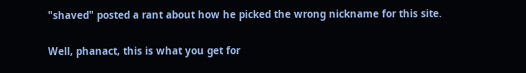"shaved" posted a rant about how he picked the wrong nickname for this site.

Well, phanact, this is what you get for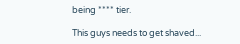being **** tier.

This guys needs to get shaved...